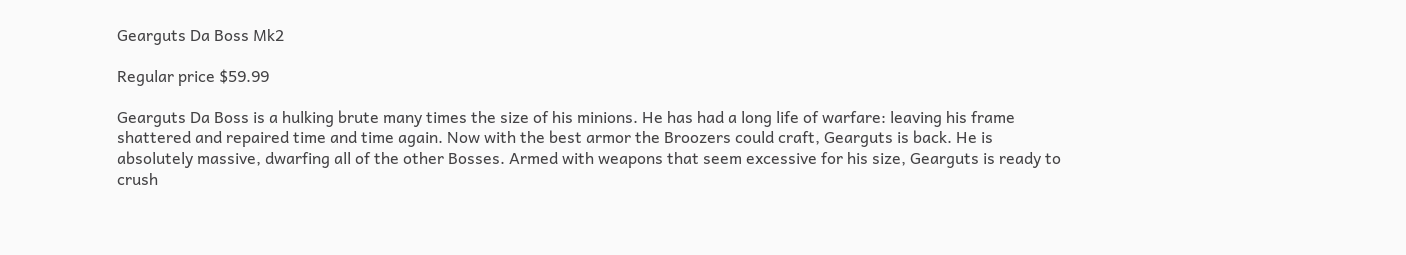Gearguts Da Boss Mk2

Regular price $59.99

Gearguts Da Boss is a hulking brute many times the size of his minions. He has had a long life of warfare: leaving his frame shattered and repaired time and time again. Now with the best armor the Broozers could craft, Gearguts is back. He is absolutely massive, dwarfing all of the other Bosses. Armed with weapons that seem excessive for his size, Gearguts is ready to crush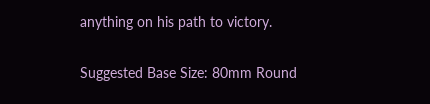anything on his path to victory.

Suggested Base Size: 80mm Round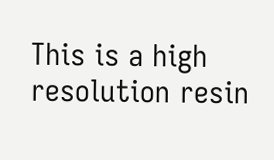This is a high resolution resin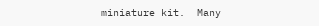miniature kit.  Many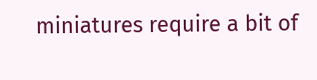miniatures require a bit of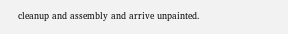cleanup and assembly and arrive unpainted.